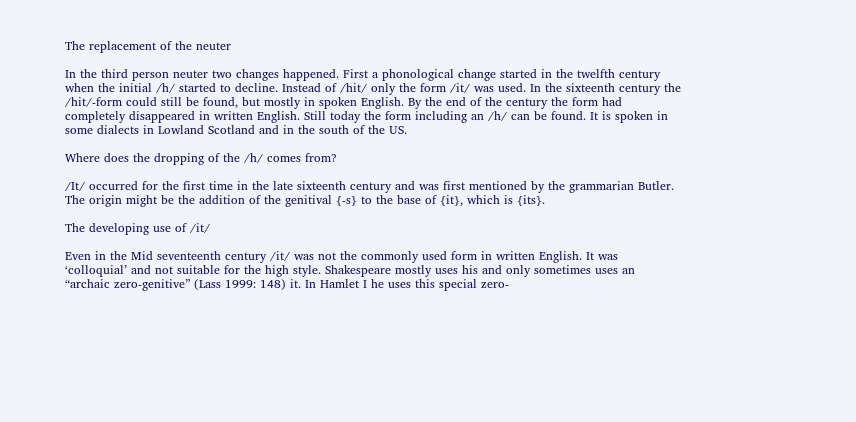The replacement of the neuter

In the third person neuter two changes happened. First a phonological change started in the twelfth century when the initial /h/ started to decline. Instead of /hit/ only the form /it/ was used. In the sixteenth century the /hit/-form could still be found, but mostly in spoken English. By the end of the century the form had completely disappeared in written English. Still today the form including an /h/ can be found. It is spoken in some dialects in Lowland Scotland and in the south of the US.

Where does the dropping of the /h/ comes from?

/It/ occurred for the first time in the late sixteenth century and was first mentioned by the grammarian Butler. The origin might be the addition of the genitival {-s} to the base of {it}, which is {its}.

The developing use of /it/

Even in the Mid seventeenth century /it/ was not the commonly used form in written English. It was ‘colloquial’ and not suitable for the high style. Shakespeare mostly uses his and only sometimes uses an “archaic zero-genitive” (Lass 1999: 148) it. In Hamlet I he uses this special zero-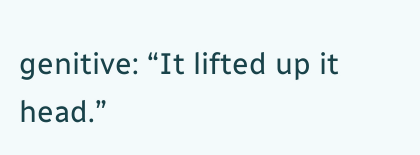genitive: “It lifted up it head.”